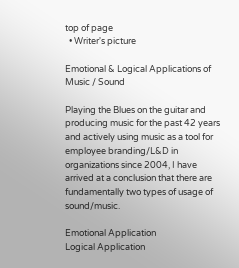top of page
  • Writer's picture

Emotional & Logical Applications of Music / Sound

Playing the Blues on the guitar and producing music for the past 42 years and actively using music as a tool for employee branding/L&D in organizations since 2004, I have arrived at a conclusion that there are fundamentally two types of usage of sound/music.

Emotional Application
Logical Application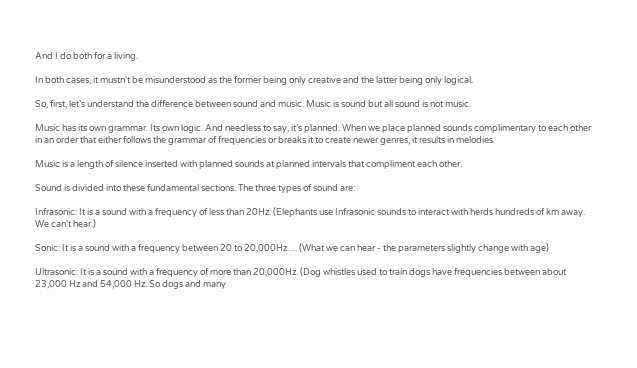And I do both for a living.

In both cases, it mustn't be misunderstood as the former being only creative and the latter being only logical.

So, first, let’s understand the difference between sound and music. Music is sound but all sound is not music.

Music has its own grammar. Its own logic. And needless to say, it’s planned. When we place planned sounds complimentary to each other in an order that either follows the grammar of frequencies or breaks it to create newer genres, it results in melodies.

Music is a length of silence inserted with planned sounds at planned intervals that compliment each other.

Sound is divided into these fundamental sections. The three types of sound are:

Infrasonic: It is a sound with a frequency of less than 20Hz. (Elephants use Infrasonic sounds to interact with herds hundreds of km away. We can't hear.)

Sonic: It is a sound with a frequency between 20 to 20,000Hz. ... (What we can hear - the parameters slightly change with age)

Ultrasonic: It is a sound with a frequency of more than 20,000Hz. (Dog whistles used to train dogs have frequencies between about 23,000 Hz and 54,000 Hz. So dogs and many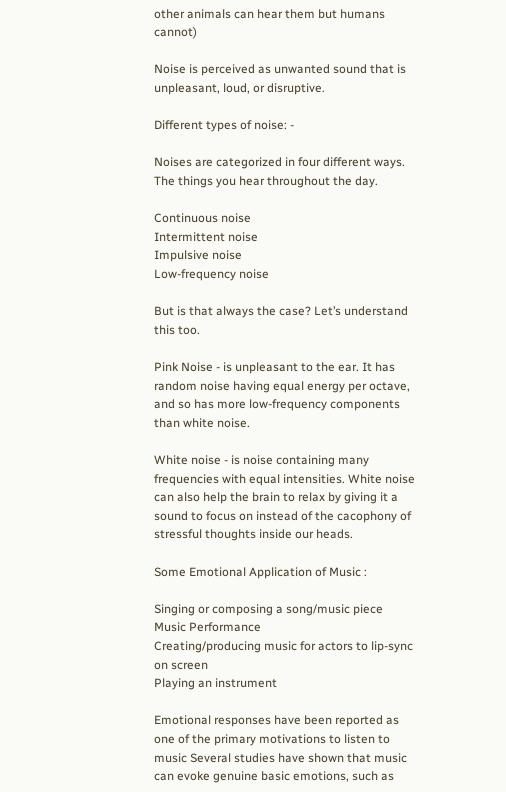other animals can hear them but humans cannot)

Noise is perceived as unwanted sound that is unpleasant, loud, or disruptive.

Different types of noise: -

Noises are categorized in four different ways. The things you hear throughout the day.

Continuous noise
Intermittent noise
Impulsive noise
Low-frequency noise

But is that always the case? Let’s understand this too.

Pink Noise - is unpleasant to the ear. It has random noise having equal energy per octave, and so has more low-frequency components than white noise.

White noise - is noise containing many frequencies with equal intensities. White noise can also help the brain to relax by giving it a sound to focus on instead of the cacophony of stressful thoughts inside our heads.

Some Emotional Application of Music :

Singing or composing a song/music piece
Music Performance
Creating/producing music for actors to lip-sync on screen
Playing an instrument

Emotional responses have been reported as one of the primary motivations to listen to music Several studies have shown that music can evoke genuine basic emotions, such as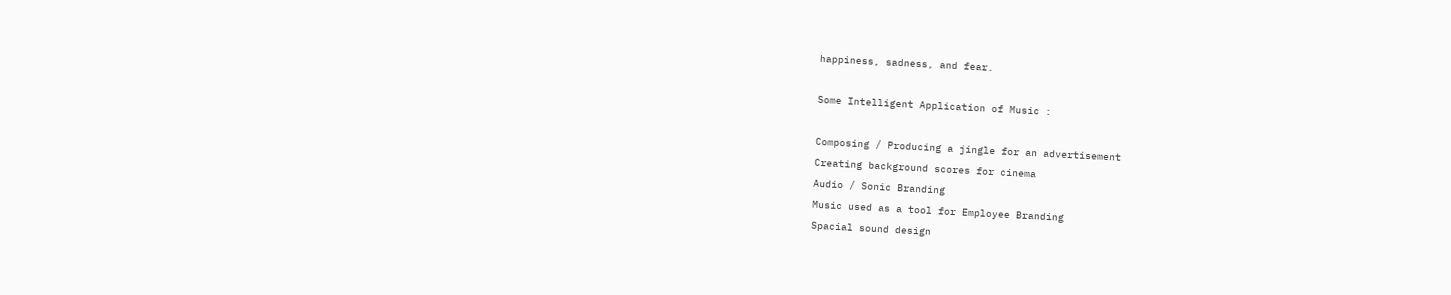happiness, sadness, and fear.

Some Intelligent Application of Music :

Composing / Producing a jingle for an advertisement
Creating background scores for cinema
Audio / Sonic Branding
Music used as a tool for Employee Branding
Spacial sound design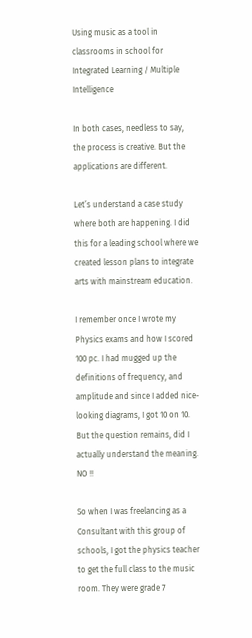Using music as a tool in classrooms in school for Integrated Learning / Multiple Intelligence

In both cases, needless to say, the process is creative. But the applications are different.

Let’s understand a case study where both are happening. I did this for a leading school where we created lesson plans to integrate arts with mainstream education.

I remember once I wrote my Physics exams and how I scored 100 pc. I had mugged up the definitions of frequency, and amplitude and since I added nice-looking diagrams, I got 10 on 10. But the question remains, did I actually understand the meaning. NO !!

So when I was freelancing as a Consultant with this group of schools, I got the physics teacher to get the full class to the music room. They were grade 7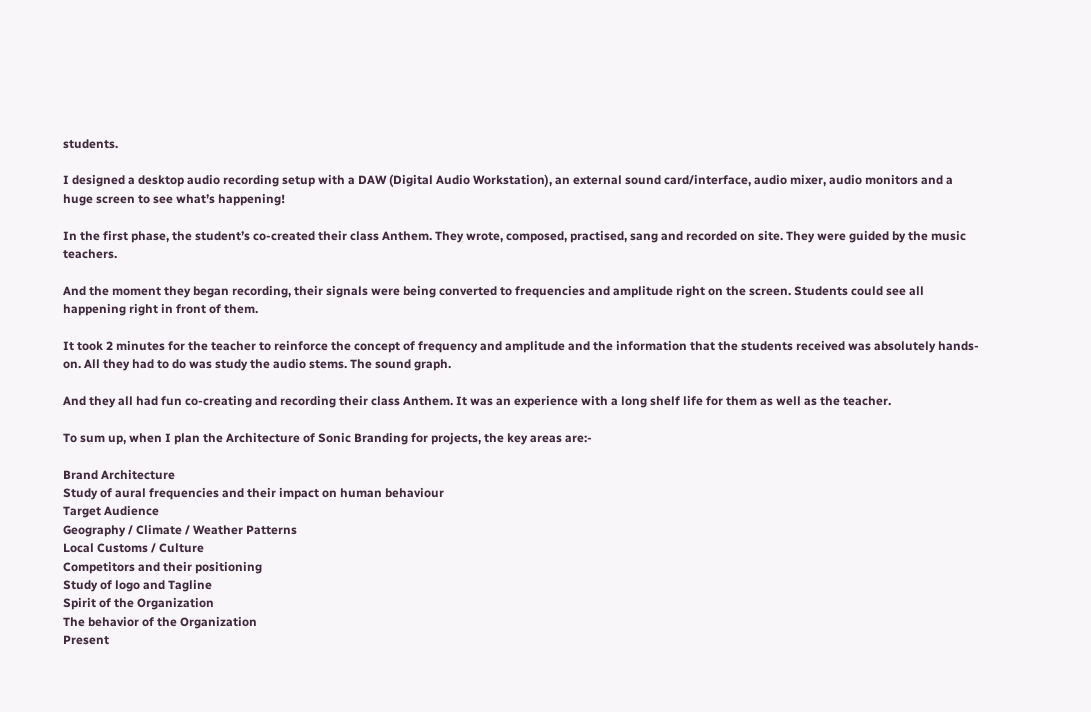students.

I designed a desktop audio recording setup with a DAW (Digital Audio Workstation), an external sound card/interface, audio mixer, audio monitors and a huge screen to see what’s happening!

In the first phase, the student’s co-created their class Anthem. They wrote, composed, practised, sang and recorded on site. They were guided by the music teachers.

And the moment they began recording, their signals were being converted to frequencies and amplitude right on the screen. Students could see all happening right in front of them.

It took 2 minutes for the teacher to reinforce the concept of frequency and amplitude and the information that the students received was absolutely hands-on. All they had to do was study the audio stems. The sound graph.

And they all had fun co-creating and recording their class Anthem. It was an experience with a long shelf life for them as well as the teacher.

To sum up, when I plan the Architecture of Sonic Branding for projects, the key areas are:-

Brand Architecture
Study of aural frequencies and their impact on human behaviour
Target Audience
Geography / Climate / Weather Patterns
Local Customs / Culture
Competitors and their positioning
Study of logo and Tagline
Spirit of the Organization
The behavior of the Organization
Present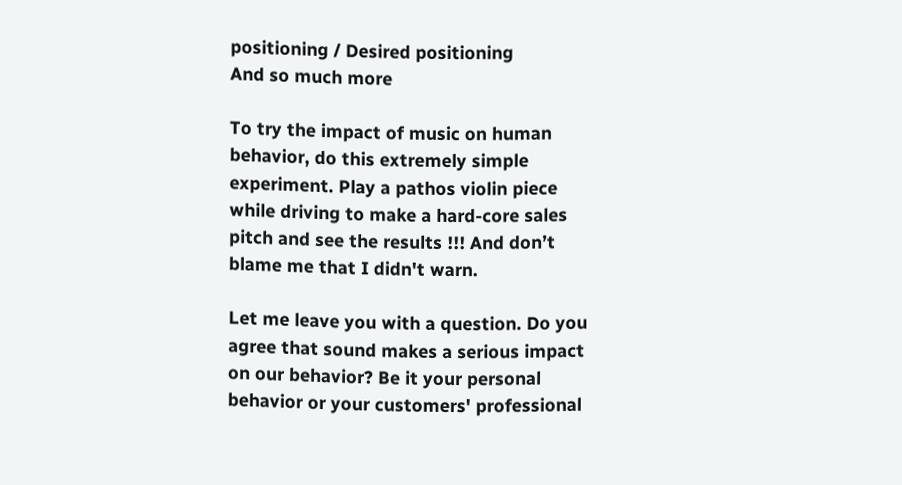positioning / Desired positioning
And so much more

To try the impact of music on human behavior, do this extremely simple experiment. Play a pathos violin piece while driving to make a hard-core sales pitch and see the results !!! And don’t blame me that I didn't warn.

Let me leave you with a question. Do you agree that sound makes a serious impact on our behavior? Be it your personal behavior or your customers' professional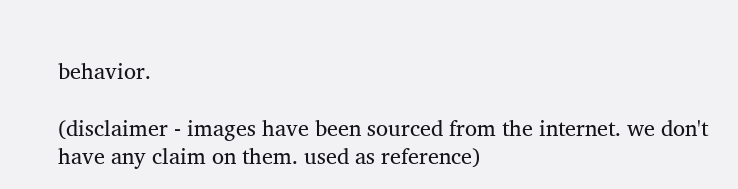behavior.

(disclaimer - images have been sourced from the internet. we don't have any claim on them. used as reference)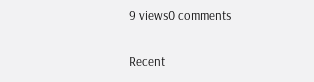9 views0 comments

Recent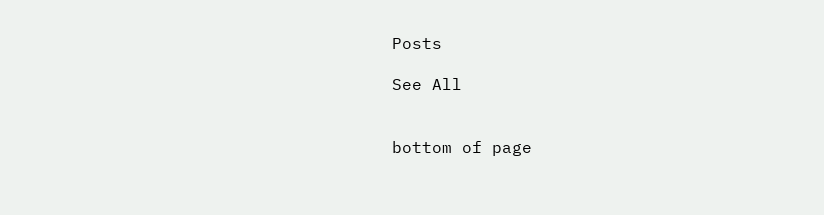Posts

See All


bottom of page